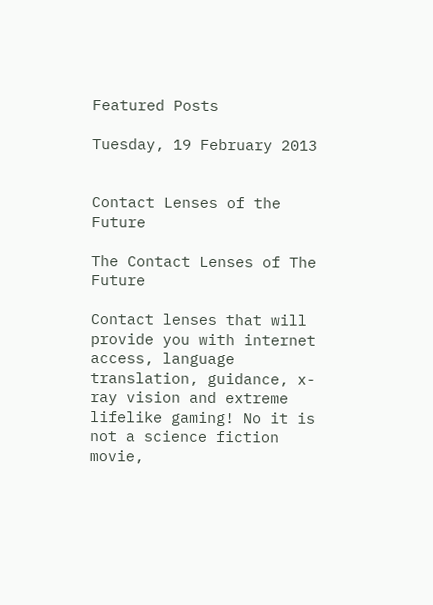Featured Posts

Tuesday, 19 February 2013


Contact Lenses of the Future

The Contact Lenses of The Future

Contact lenses that will provide you with internet access, language translation, guidance, x-ray vision and extreme lifelike gaming! No it is not a science fiction movie,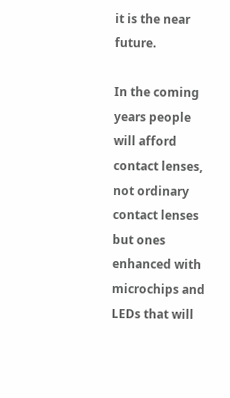it is the near future.

In the coming years people will afford contact lenses, not ordinary contact lenses but ones enhanced with microchips and LEDs that will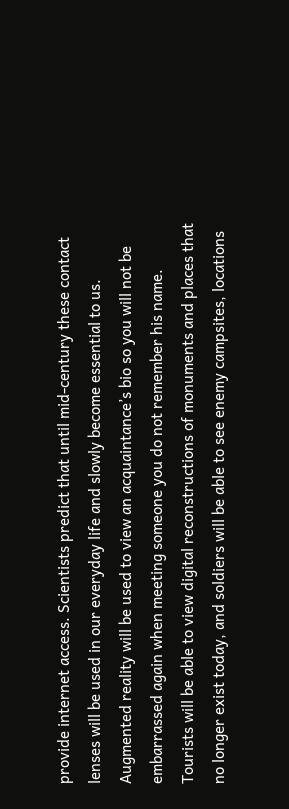provide internet access. Scientists predict that until mid-century these contact lenses will be used in our everyday life and slowly become essential to us. Augmented reality will be used to view an acquaintance’s bio so you will not be embarrassed again when meeting someone you do not remember his name. Tourists will be able to view digital reconstructions of monuments and places that no longer exist today, and soldiers will be able to see enemy campsites, locations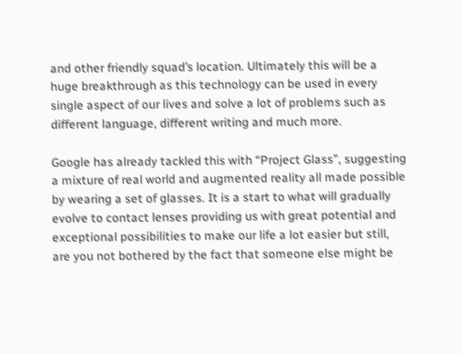and other friendly squad’s location. Ultimately this will be a huge breakthrough as this technology can be used in every single aspect of our lives and solve a lot of problems such as different language, different writing and much more.

Google has already tackled this with “Project Glass”, suggesting a mixture of real world and augmented reality all made possible by wearing a set of glasses. It is a start to what will gradually evolve to contact lenses providing us with great potential and exceptional possibilities to make our life a lot easier but still, are you not bothered by the fact that someone else might be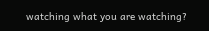watching what you are watching?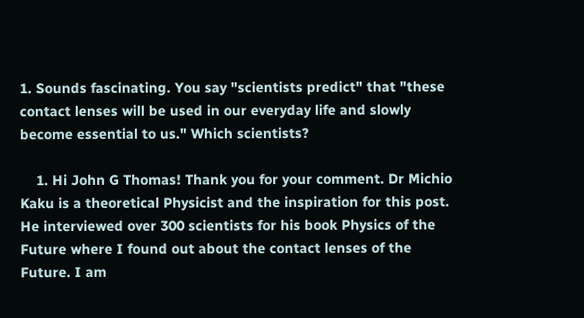1. Sounds fascinating. You say "scientists predict" that "these contact lenses will be used in our everyday life and slowly become essential to us." Which scientists?

    1. Hi John G Thomas! Thank you for your comment. Dr Michio Kaku is a theoretical Physicist and the inspiration for this post. He interviewed over 300 scientists for his book Physics of the Future where I found out about the contact lenses of the Future. I am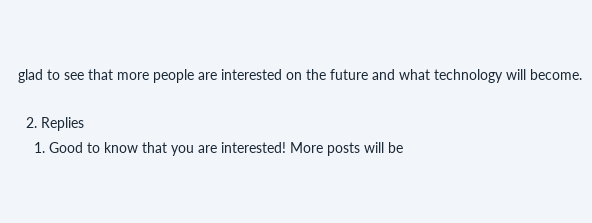glad to see that more people are interested on the future and what technology will become.

  2. Replies
    1. Good to know that you are interested! More posts will be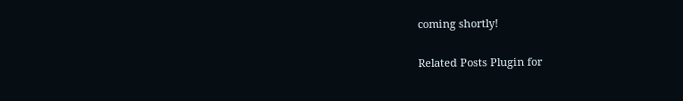coming shortly!


Related Posts Plugin for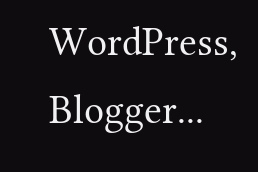WordPress, Blogger...